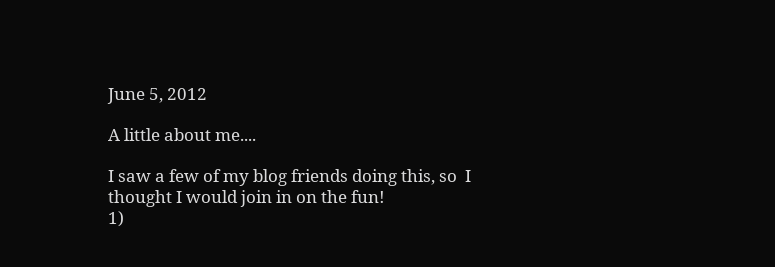June 5, 2012

A little about me....

I saw a few of my blog friends doing this, so  I thought I would join in on the fun!
1)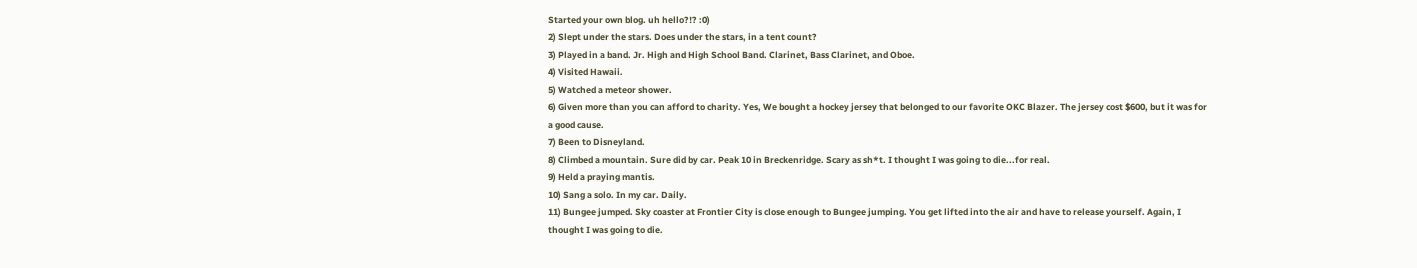Started your own blog. uh hello?!? :0)
2) Slept under the stars. Does under the stars, in a tent count?
3) Played in a band. Jr. High and High School Band. Clarinet, Bass Clarinet, and Oboe.
4) Visited Hawaii.
5) Watched a meteor shower.
6) Given more than you can afford to charity. Yes, We bought a hockey jersey that belonged to our favorite OKC Blazer. The jersey cost $600, but it was for a good cause.
7) Been to Disneyland.
8) Climbed a mountain. Sure did by car. Peak 10 in Breckenridge. Scary as sh*t. I thought I was going to die...for real.
9) Held a praying mantis.
10) Sang a solo. In my car. Daily.
11) Bungee jumped. Sky coaster at Frontier City is close enough to Bungee jumping. You get lifted into the air and have to release yourself. Again, I thought I was going to die.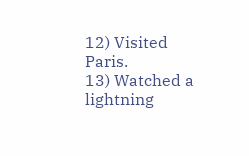12) Visited Paris.
13) Watched a lightning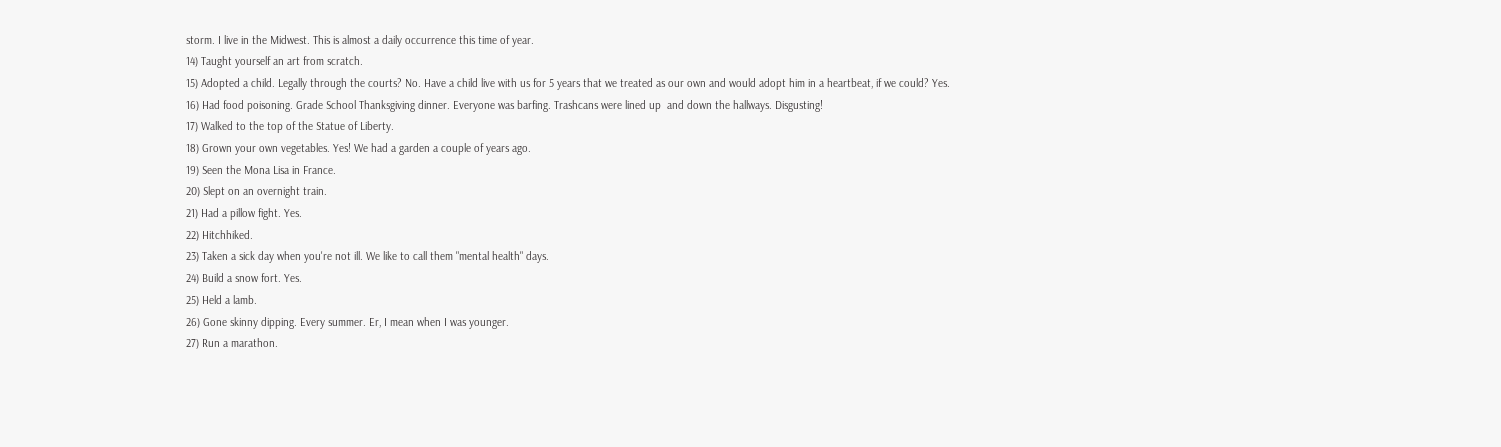storm. I live in the Midwest. This is almost a daily occurrence this time of year.
14) Taught yourself an art from scratch.
15) Adopted a child. Legally through the courts? No. Have a child live with us for 5 years that we treated as our own and would adopt him in a heartbeat, if we could? Yes.
16) Had food poisoning. Grade School Thanksgiving dinner. Everyone was barfing. Trashcans were lined up  and down the hallways. Disgusting!
17) Walked to the top of the Statue of Liberty.
18) Grown your own vegetables. Yes! We had a garden a couple of years ago.
19) Seen the Mona Lisa in France.
20) Slept on an overnight train.
21) Had a pillow fight. Yes.
22) Hitchhiked.
23) Taken a sick day when you're not ill. We like to call them "mental health" days.
24) Build a snow fort. Yes.
25) Held a lamb.
26) Gone skinny dipping. Every summer. Er, I mean when I was younger.
27) Run a marathon.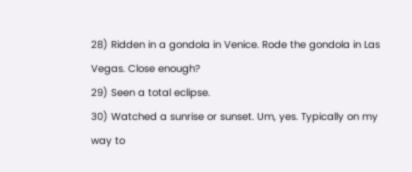28) Ridden in a gondola in Venice. Rode the gondola in Las Vegas. Close enough?
29) Seen a total eclipse.
30) Watched a sunrise or sunset. Um, yes. Typically on my way to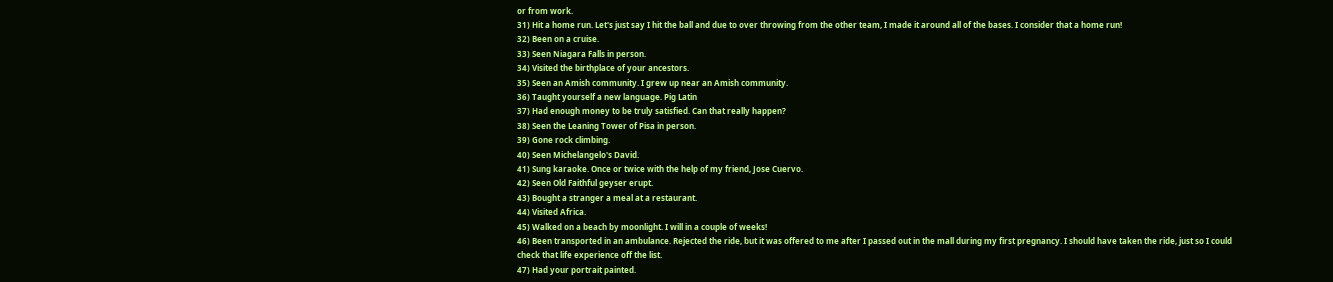or from work.
31) Hit a home run. Let's just say I hit the ball and due to over throwing from the other team, I made it around all of the bases. I consider that a home run!
32) Been on a cruise.
33) Seen Niagara Falls in person.
34) Visited the birthplace of your ancestors.
35) Seen an Amish community. I grew up near an Amish community.
36) Taught yourself a new language. Pig Latin
37) Had enough money to be truly satisfied. Can that really happen?
38) Seen the Leaning Tower of Pisa in person.
39) Gone rock climbing.
40) Seen Michelangelo's David.
41) Sung karaoke. Once or twice with the help of my friend, Jose Cuervo.
42) Seen Old Faithful geyser erupt.
43) Bought a stranger a meal at a restaurant.
44) Visited Africa.
45) Walked on a beach by moonlight. I will in a couple of weeks!
46) Been transported in an ambulance. Rejected the ride, but it was offered to me after I passed out in the mall during my first pregnancy. I should have taken the ride, just so I could check that life experience off the list.
47) Had your portrait painted.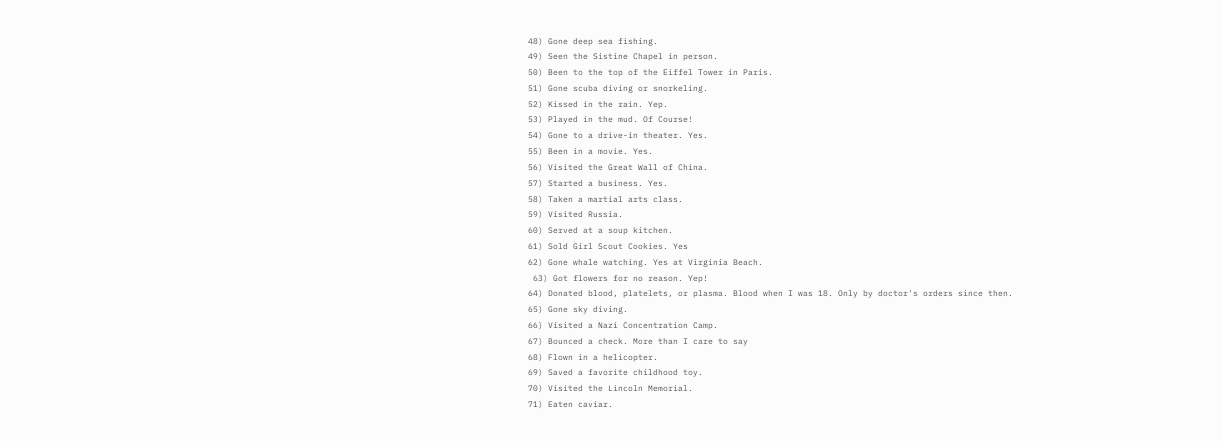48) Gone deep sea fishing.
49) Seen the Sistine Chapel in person.
50) Been to the top of the Eiffel Tower in Paris.
51) Gone scuba diving or snorkeling.
52) Kissed in the rain. Yep.
53) Played in the mud. Of Course!
54) Gone to a drive-in theater. Yes.
55) Been in a movie. Yes.
56) Visited the Great Wall of China.
57) Started a business. Yes.
58) Taken a martial arts class.
59) Visited Russia.
60) Served at a soup kitchen.
61) Sold Girl Scout Cookies. Yes
62) Gone whale watching. Yes at Virginia Beach.
 63) Got flowers for no reason. Yep!
64) Donated blood, platelets, or plasma. Blood when I was 18. Only by doctor's orders since then.
65) Gone sky diving.
66) Visited a Nazi Concentration Camp.
67) Bounced a check. More than I care to say
68) Flown in a helicopter.
69) Saved a favorite childhood toy.
70) Visited the Lincoln Memorial.
71) Eaten caviar.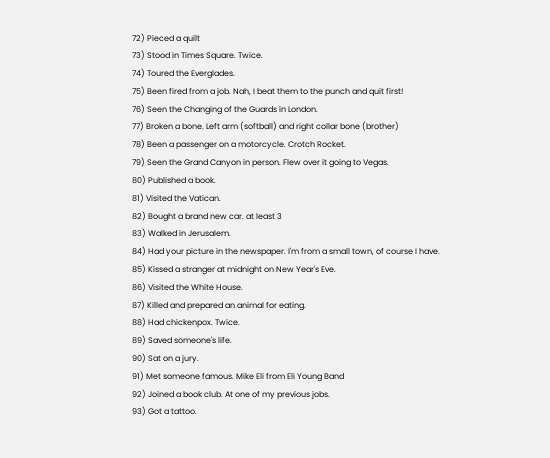72) Pieced a quilt
73) Stood in Times Square. Twice.
74) Toured the Everglades.
75) Been fired from a job. Nah, I beat them to the punch and quit first!
76) Seen the Changing of the Guards in London.
77) Broken a bone. Left arm (softball) and right collar bone (brother)
78) Been a passenger on a motorcycle. Crotch Rocket.
79) Seen the Grand Canyon in person. Flew over it going to Vegas.
80) Published a book.
81) Visited the Vatican.
82) Bought a brand new car. at least 3
83) Walked in Jerusalem.
84) Had your picture in the newspaper. I'm from a small town, of course I have.
85) Kissed a stranger at midnight on New Year's Eve.
86) Visited the White House.
87) Killed and prepared an animal for eating.
88) Had chickenpox. Twice.
89) Saved someone's life.
90) Sat on a jury.
91) Met someone famous. Mike Eli from Eli Young Band
92) Joined a book club. At one of my previous jobs.
93) Got a tattoo.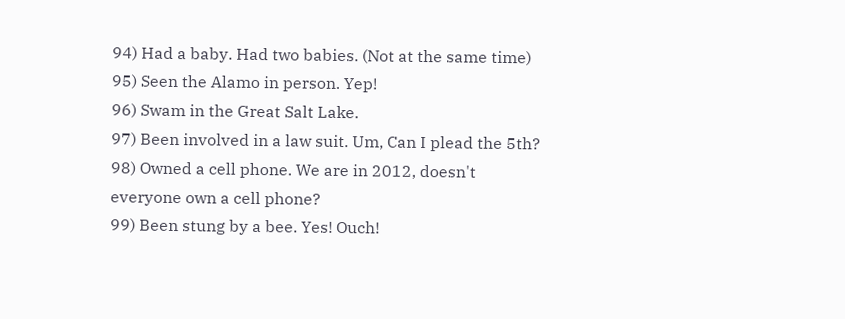94) Had a baby. Had two babies. (Not at the same time)
95) Seen the Alamo in person. Yep!
96) Swam in the Great Salt Lake.
97) Been involved in a law suit. Um, Can I plead the 5th?
98) Owned a cell phone. We are in 2012, doesn't everyone own a cell phone?
99) Been stung by a bee. Yes! Ouch!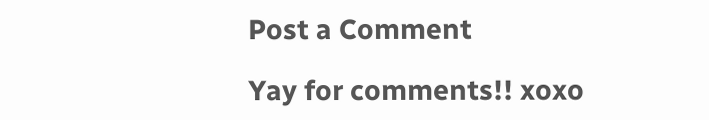Post a Comment

Yay for comments!! xoxo